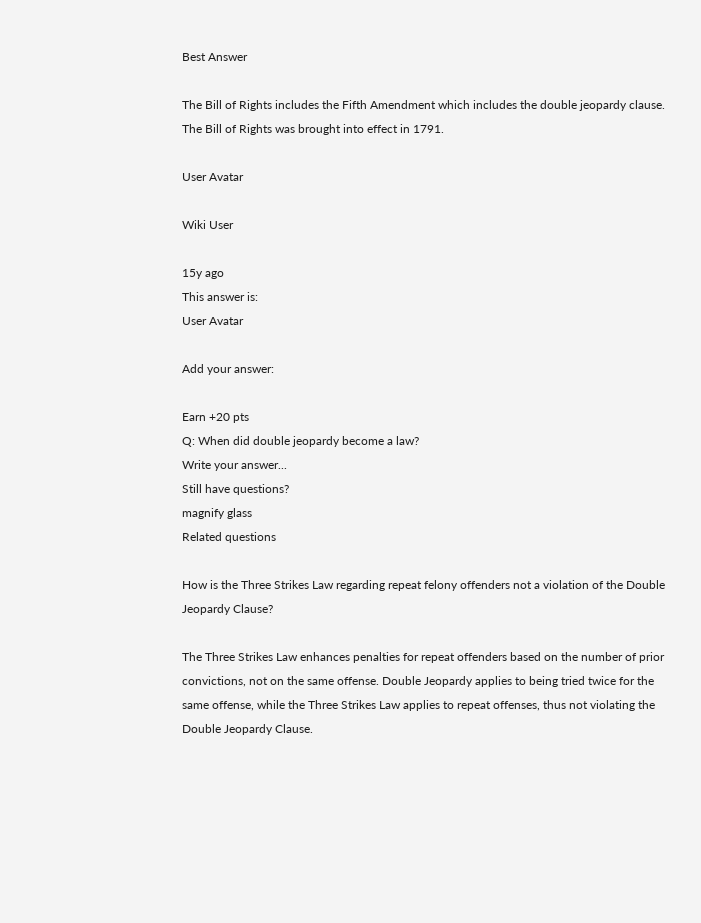Best Answer

The Bill of Rights includes the Fifth Amendment which includes the double jeopardy clause. The Bill of Rights was brought into effect in 1791.

User Avatar

Wiki User

15y ago
This answer is:
User Avatar

Add your answer:

Earn +20 pts
Q: When did double jeopardy become a law?
Write your answer...
Still have questions?
magnify glass
Related questions

How is the Three Strikes Law regarding repeat felony offenders not a violation of the Double Jeopardy Clause?

The Three Strikes Law enhances penalties for repeat offenders based on the number of prior convictions, not on the same offense. Double Jeopardy applies to being tried twice for the same offense, while the Three Strikes Law applies to repeat offenses, thus not violating the Double Jeopardy Clause.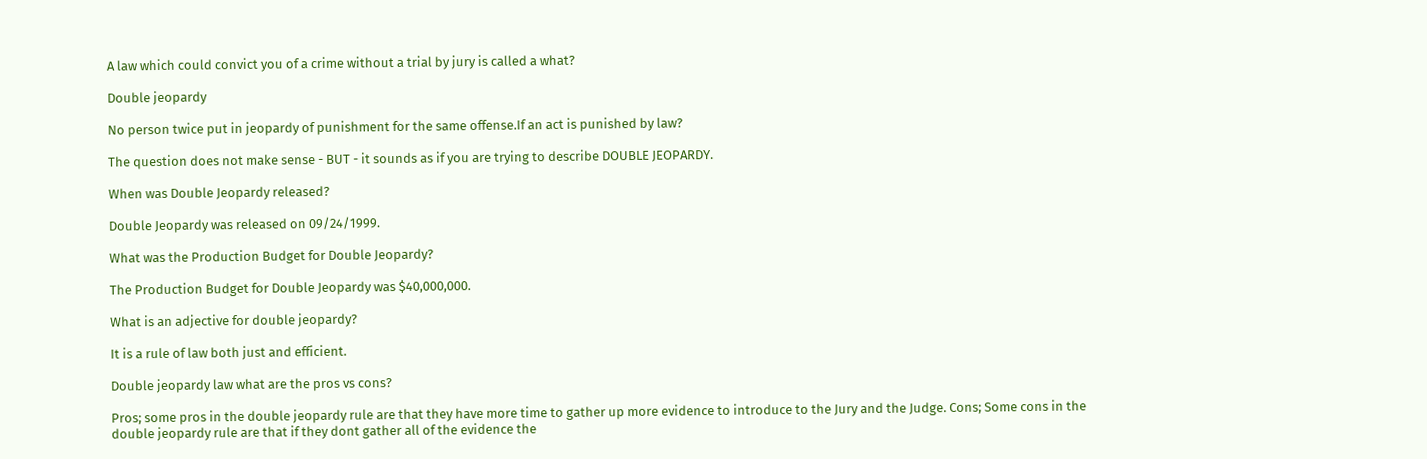A law which could convict you of a crime without a trial by jury is called a what?

Double jeopardy

No person twice put in jeopardy of punishment for the same offense.If an act is punished by law?

The question does not make sense - BUT - it sounds as if you are trying to describe DOUBLE JEOPARDY.

When was Double Jeopardy released?

Double Jeopardy was released on 09/24/1999.

What was the Production Budget for Double Jeopardy?

The Production Budget for Double Jeopardy was $40,000,000.

What is an adjective for double jeopardy?

It is a rule of law both just and efficient.

Double jeopardy law what are the pros vs cons?

Pros; some pros in the double jeopardy rule are that they have more time to gather up more evidence to introduce to the Jury and the Judge. Cons; Some cons in the double jeopardy rule are that if they dont gather all of the evidence the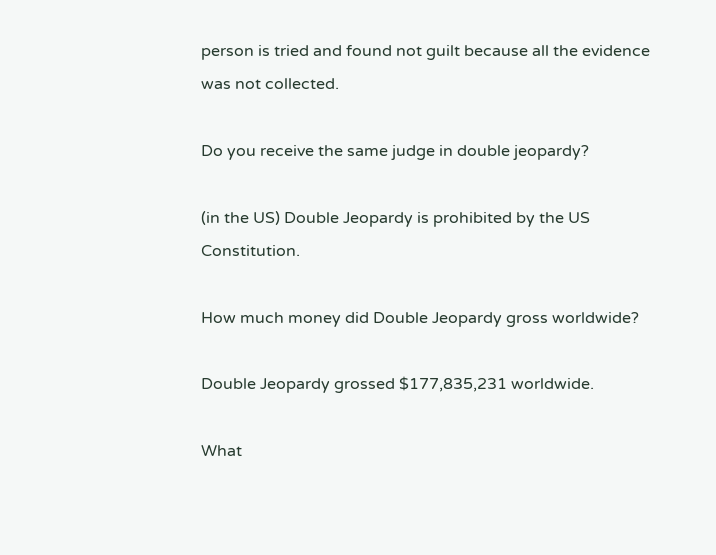person is tried and found not guilt because all the evidence was not collected.

Do you receive the same judge in double jeopardy?

(in the US) Double Jeopardy is prohibited by the US Constitution.

How much money did Double Jeopardy gross worldwide?

Double Jeopardy grossed $177,835,231 worldwide.

What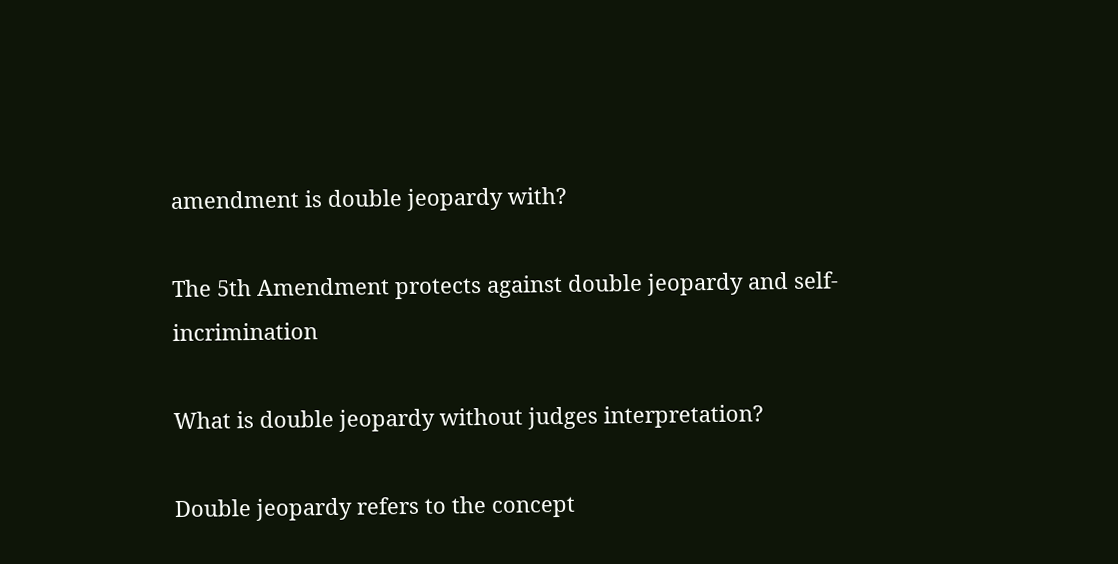amendment is double jeopardy with?

The 5th Amendment protects against double jeopardy and self-incrimination

What is double jeopardy without judges interpretation?

Double jeopardy refers to the concept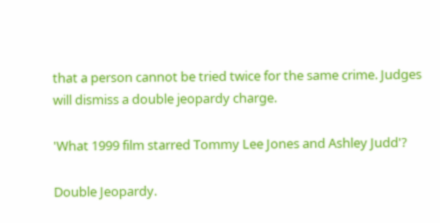that a person cannot be tried twice for the same crime. Judges will dismiss a double jeopardy charge.

'What 1999 film starred Tommy Lee Jones and Ashley Judd'?

Double Jeopardy.